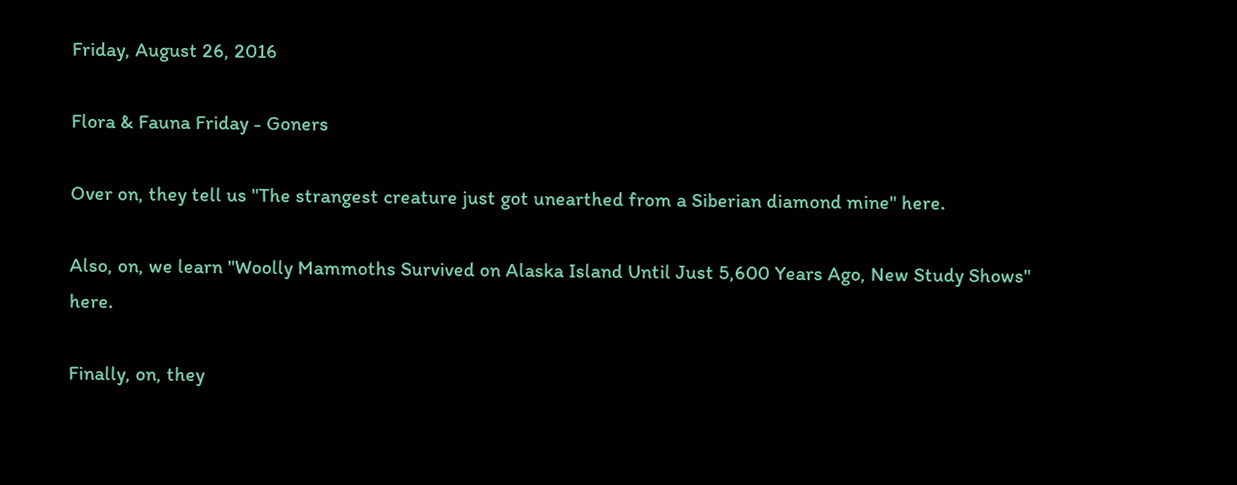Friday, August 26, 2016

Flora & Fauna Friday - Goners

Over on, they tell us "The strangest creature just got unearthed from a Siberian diamond mine" here.

Also, on, we learn "Woolly Mammoths Survived on Alaska Island Until Just 5,600 Years Ago, New Study Shows" here.

Finally, on, they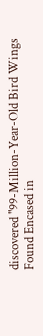discovered "99-Million-Year-Old Bird Wings Found Encased in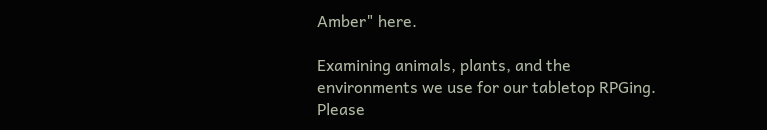Amber" here.

Examining animals, plants, and the
environments we use for our tabletop RPGing.
Please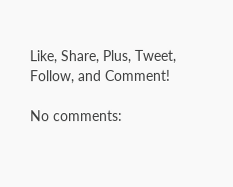Like, Share, Plus, Tweet, Follow, and Comment!

No comments: